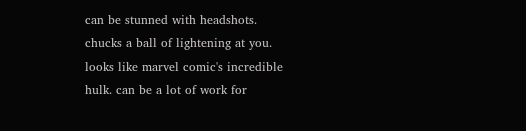can be stunned with headshots. chucks a ball of lightening at you. looks like marvel comic's incredible hulk. can be a lot of work for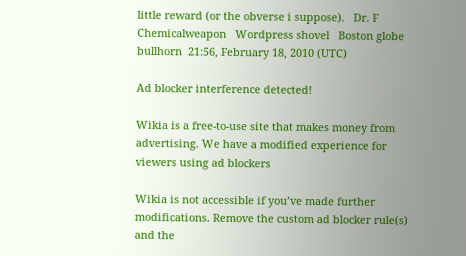little reward (or the obverse i suppose).   Dr. F    Chemicalweapon   Wordpress shovel   Boston globe bullhorn  21:56, February 18, 2010 (UTC)

Ad blocker interference detected!

Wikia is a free-to-use site that makes money from advertising. We have a modified experience for viewers using ad blockers

Wikia is not accessible if you’ve made further modifications. Remove the custom ad blocker rule(s) and the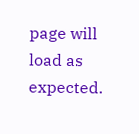page will load as expected.